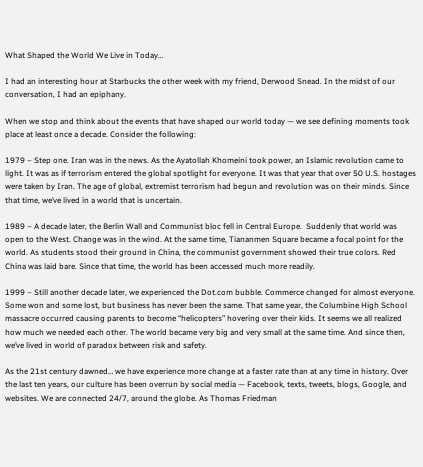What Shaped the World We Live in Today…

I had an interesting hour at Starbucks the other week with my friend, Derwood Snead. In the midst of our conversation, I had an epiphany.

When we stop and think about the events that have shaped our world today — we see defining moments took place at least once a decade. Consider the following:

1979 – Step one. Iran was in the news. As the Ayatollah Khomeini took power, an Islamic revolution came to light. It was as if terrorism entered the global spotlight for everyone. It was that year that over 50 U.S. hostages were taken by Iran. The age of global, extremist terrorism had begun and revolution was on their minds. Since that time, we’ve lived in a world that is uncertain.

1989 – A decade later, the Berlin Wall and Communist bloc fell in Central Europe.  Suddenly that world was open to the West. Change was in the wind. At the same time, Tiananmen Square became a focal point for the world. As students stood their ground in China, the communist government showed their true colors. Red China was laid bare. Since that time, the world has been accessed much more readily.

1999 – Still another decade later, we experienced the Dot.com bubble. Commerce changed for almost everyone. Some won and some lost, but business has never been the same. That same year, the Columbine High School massacre occurred causing parents to become “helicopters” hovering over their kids. It seems we all realized how much we needed each other. The world became very big and very small at the same time. And since then, we’ve lived in world of paradox between risk and safety.

As the 21st century dawned… we have experience more change at a faster rate than at any time in history. Over the last ten years, our culture has been overrun by social media — Facebook, texts, tweets, blogs, Google, and websites. We are connected 24/7, around the globe. As Thomas Friedman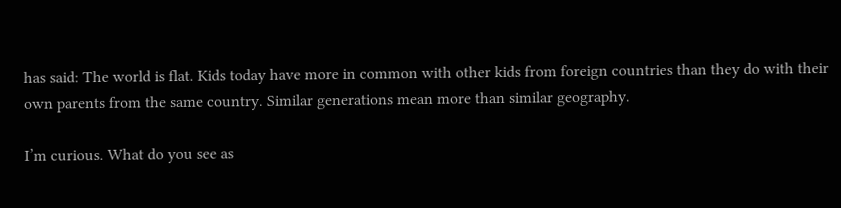has said: The world is flat. Kids today have more in common with other kids from foreign countries than they do with their own parents from the same country. Similar generations mean more than similar geography.

I’m curious. What do you see as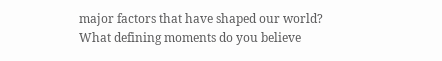major factors that have shaped our world? What defining moments do you believe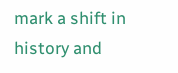mark a shift in history and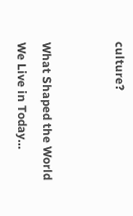culture?


What Shaped the World We Live in Today…